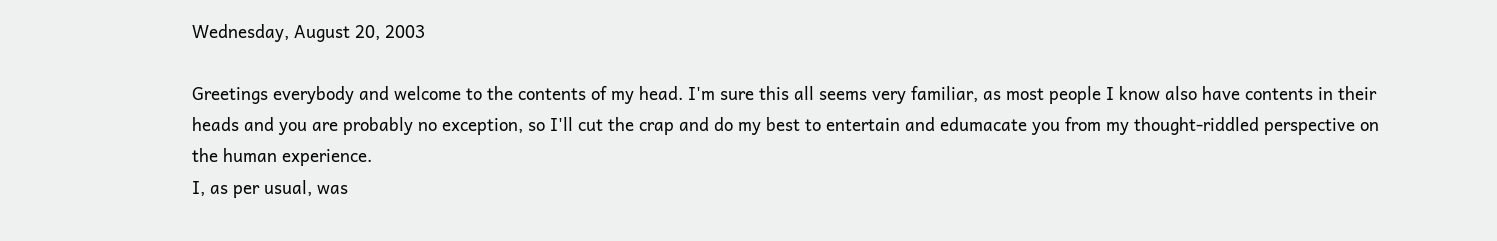Wednesday, August 20, 2003

Greetings everybody and welcome to the contents of my head. I'm sure this all seems very familiar, as most people I know also have contents in their heads and you are probably no exception, so I'll cut the crap and do my best to entertain and edumacate you from my thought-riddled perspective on the human experience.
I, as per usual, was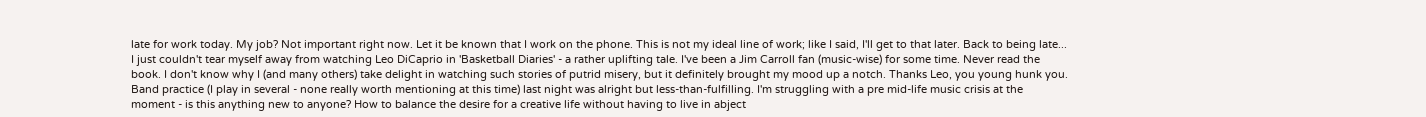late for work today. My job? Not important right now. Let it be known that I work on the phone. This is not my ideal line of work; like I said, I'll get to that later. Back to being late... I just couldn't tear myself away from watching Leo DiCaprio in 'Basketball Diaries' - a rather uplifting tale. I've been a Jim Carroll fan (music-wise) for some time. Never read the book. I don't know why I (and many others) take delight in watching such stories of putrid misery, but it definitely brought my mood up a notch. Thanks Leo, you young hunk you.
Band practice (I play in several - none really worth mentioning at this time) last night was alright but less-than-fulfilling. I'm struggling with a pre mid-life music crisis at the moment - is this anything new to anyone? How to balance the desire for a creative life without having to live in abject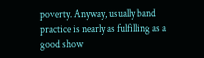poverty. Anyway, usually band practice is nearly as fulfilling as a good show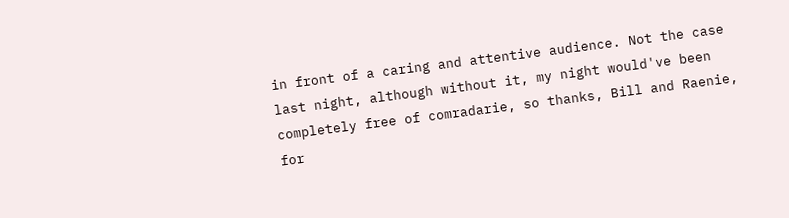in front of a caring and attentive audience. Not the case last night, although without it, my night would've been completely free of comradarie, so thanks, Bill and Raenie, for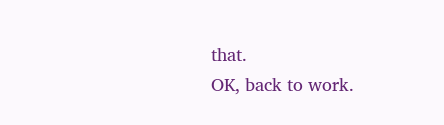that.
OK, back to work.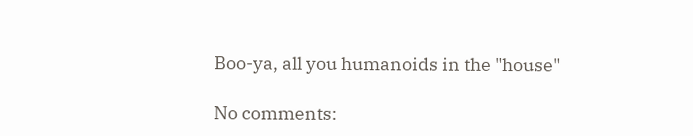Boo-ya, all you humanoids in the "house"

No comments: